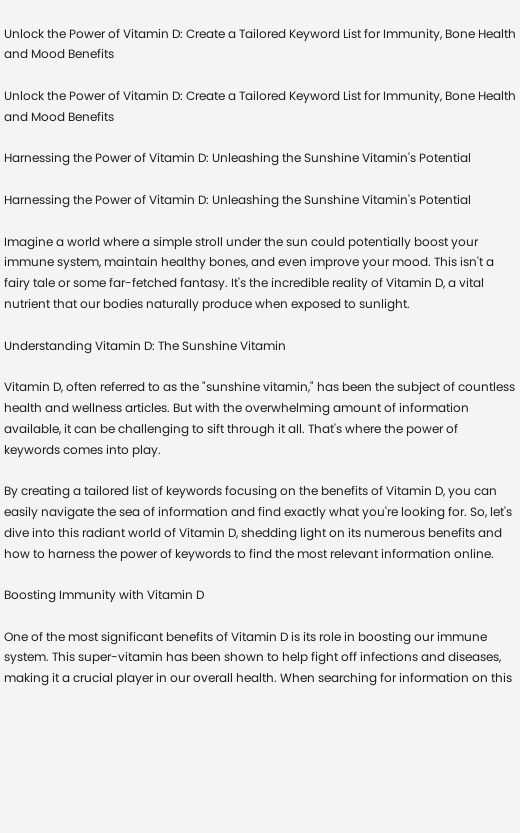Unlock the Power of Vitamin D: Create a Tailored Keyword List for Immunity, Bone Health and Mood Benefits

Unlock the Power of Vitamin D: Create a Tailored Keyword List for Immunity, Bone Health and Mood Benefits

Harnessing the Power of Vitamin D: Unleashing the Sunshine Vitamin's Potential

Harnessing the Power of Vitamin D: Unleashing the Sunshine Vitamin's Potential

Imagine a world where a simple stroll under the sun could potentially boost your immune system, maintain healthy bones, and even improve your mood. This isn't a fairy tale or some far-fetched fantasy. It's the incredible reality of Vitamin D, a vital nutrient that our bodies naturally produce when exposed to sunlight.

Understanding Vitamin D: The Sunshine Vitamin

Vitamin D, often referred to as the "sunshine vitamin," has been the subject of countless health and wellness articles. But with the overwhelming amount of information available, it can be challenging to sift through it all. That's where the power of keywords comes into play.

By creating a tailored list of keywords focusing on the benefits of Vitamin D, you can easily navigate the sea of information and find exactly what you're looking for. So, let's dive into this radiant world of Vitamin D, shedding light on its numerous benefits and how to harness the power of keywords to find the most relevant information online.

Boosting Immunity with Vitamin D

One of the most significant benefits of Vitamin D is its role in boosting our immune system. This super-vitamin has been shown to help fight off infections and diseases, making it a crucial player in our overall health. When searching for information on this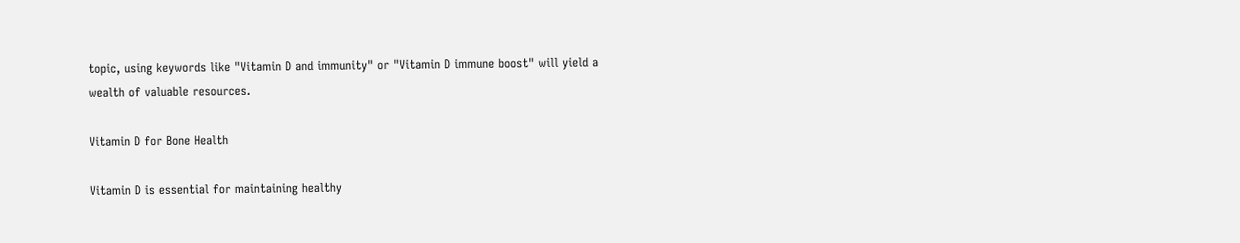topic, using keywords like "Vitamin D and immunity" or "Vitamin D immune boost" will yield a wealth of valuable resources.

Vitamin D for Bone Health

Vitamin D is essential for maintaining healthy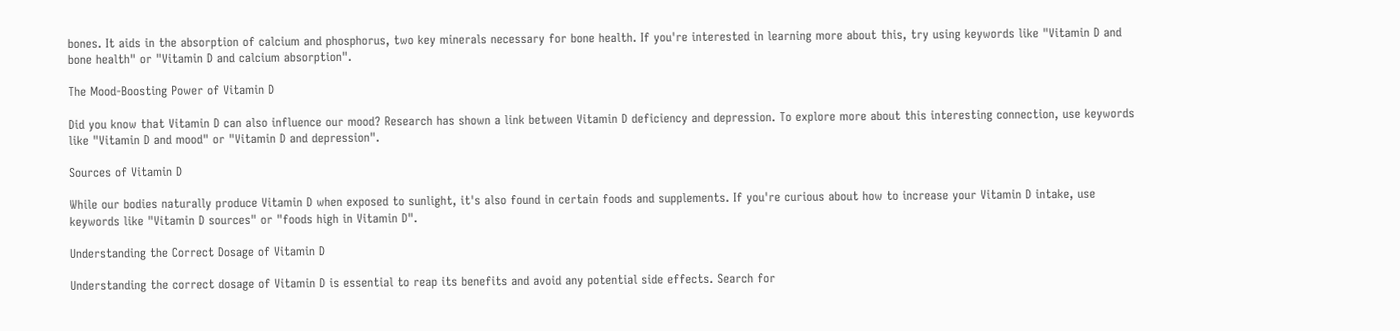bones. It aids in the absorption of calcium and phosphorus, two key minerals necessary for bone health. If you're interested in learning more about this, try using keywords like "Vitamin D and bone health" or "Vitamin D and calcium absorption".

The Mood-Boosting Power of Vitamin D

Did you know that Vitamin D can also influence our mood? Research has shown a link between Vitamin D deficiency and depression. To explore more about this interesting connection, use keywords like "Vitamin D and mood" or "Vitamin D and depression".

Sources of Vitamin D

While our bodies naturally produce Vitamin D when exposed to sunlight, it's also found in certain foods and supplements. If you're curious about how to increase your Vitamin D intake, use keywords like "Vitamin D sources" or "foods high in Vitamin D".

Understanding the Correct Dosage of Vitamin D

Understanding the correct dosage of Vitamin D is essential to reap its benefits and avoid any potential side effects. Search for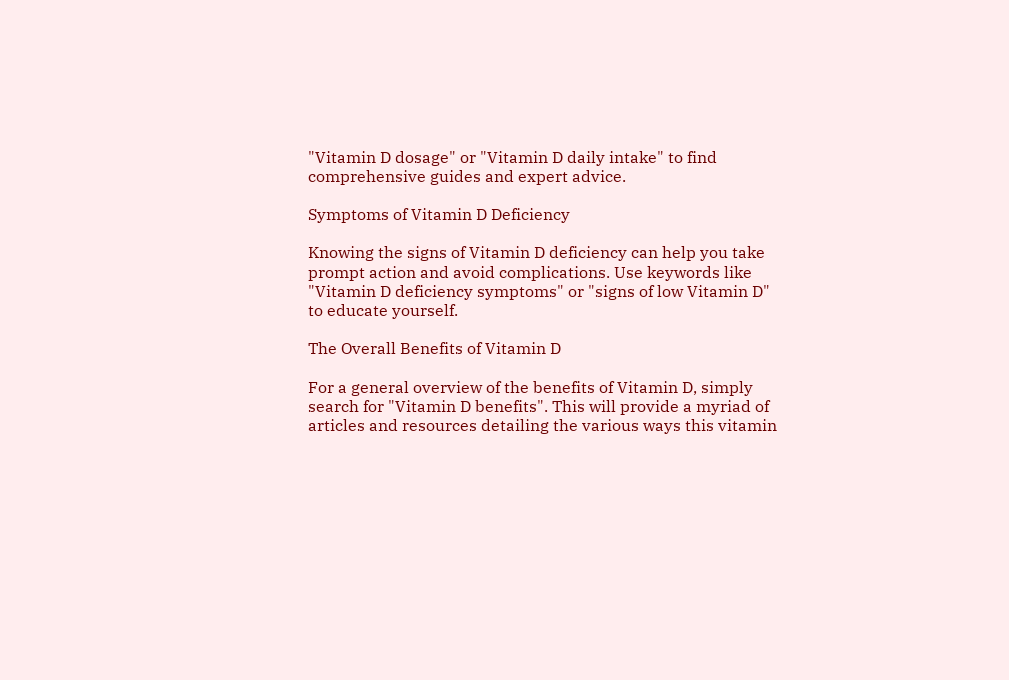"Vitamin D dosage" or "Vitamin D daily intake" to find comprehensive guides and expert advice.

Symptoms of Vitamin D Deficiency

Knowing the signs of Vitamin D deficiency can help you take prompt action and avoid complications. Use keywords like "Vitamin D deficiency symptoms" or "signs of low Vitamin D" to educate yourself.

The Overall Benefits of Vitamin D

For a general overview of the benefits of Vitamin D, simply search for "Vitamin D benefits". This will provide a myriad of articles and resources detailing the various ways this vitamin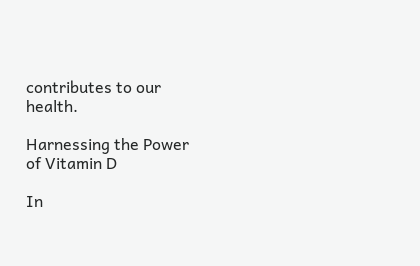contributes to our health.

Harnessing the Power of Vitamin D

In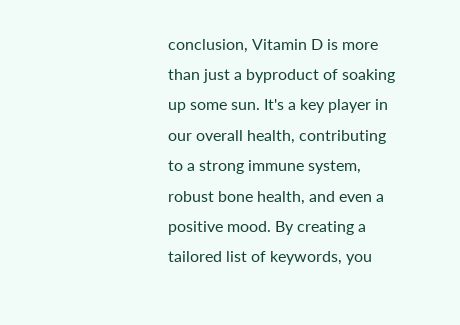conclusion, Vitamin D is more than just a byproduct of soaking up some sun. It's a key player in our overall health, contributing to a strong immune system, robust bone health, and even a positive mood. By creating a tailored list of keywords, you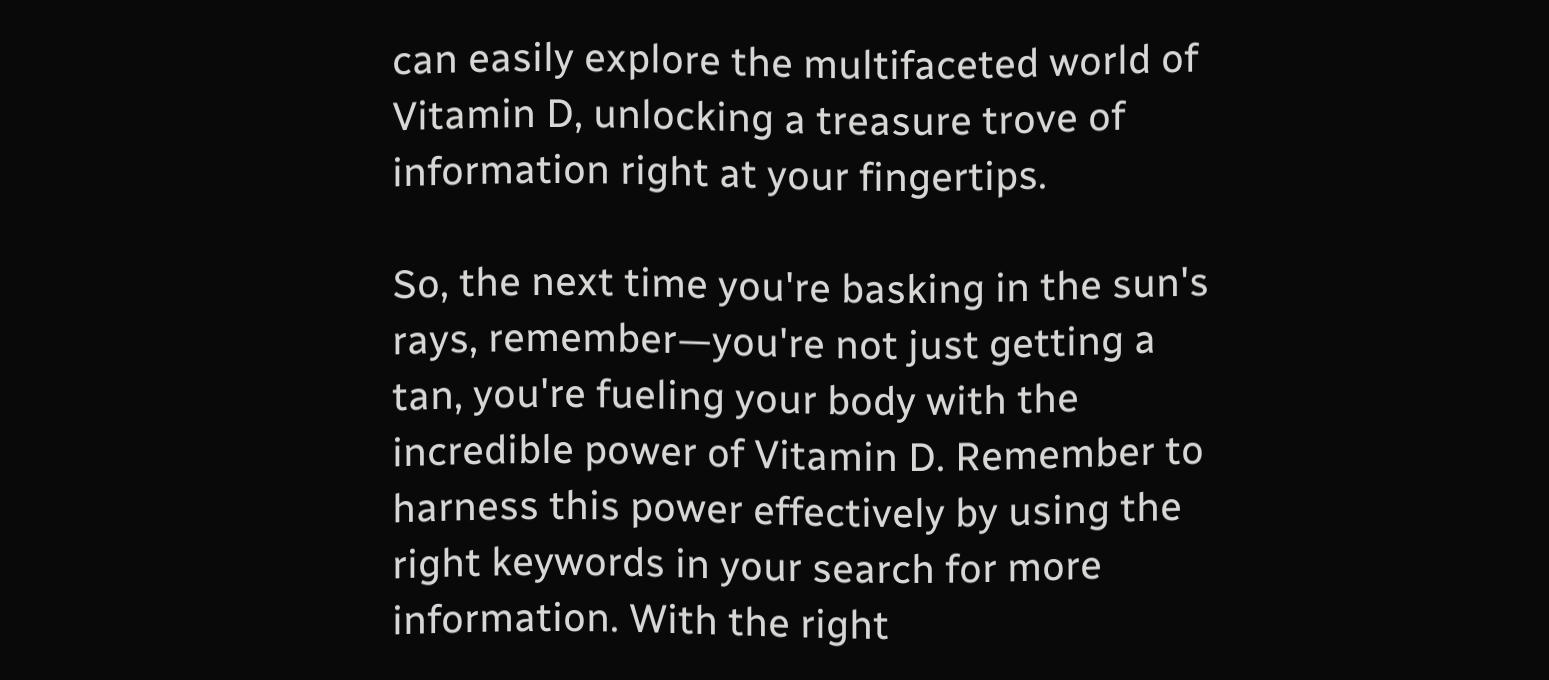can easily explore the multifaceted world of Vitamin D, unlocking a treasure trove of information right at your fingertips.

So, the next time you're basking in the sun's rays, remember—you're not just getting a tan, you're fueling your body with the incredible power of Vitamin D. Remember to harness this power effectively by using the right keywords in your search for more information. With the right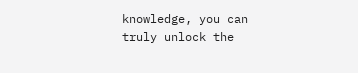knowledge, you can truly unlock the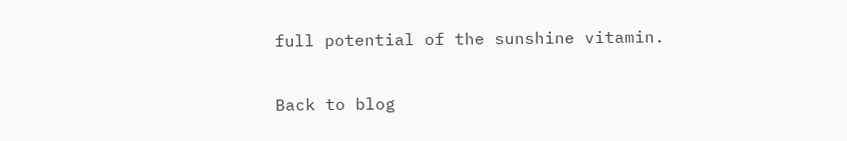full potential of the sunshine vitamin.

Back to blog